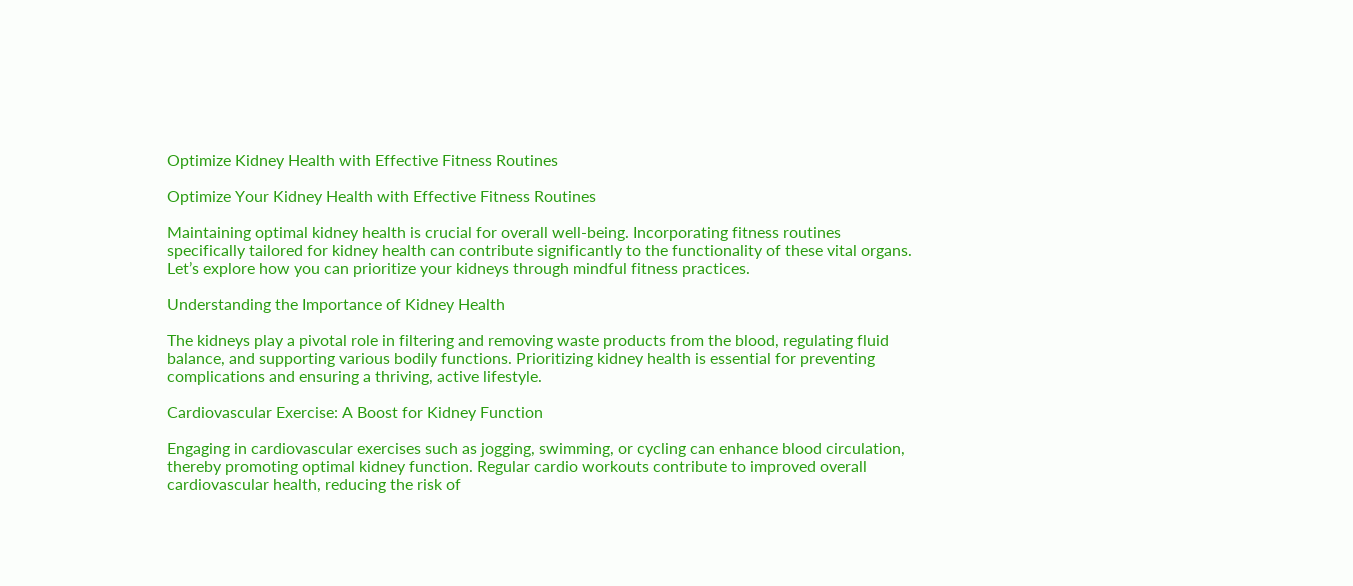Optimize Kidney Health with Effective Fitness Routines

Optimize Your Kidney Health with Effective Fitness Routines

Maintaining optimal kidney health is crucial for overall well-being. Incorporating fitness routines specifically tailored for kidney health can contribute significantly to the functionality of these vital organs. Let’s explore how you can prioritize your kidneys through mindful fitness practices.

Understanding the Importance of Kidney Health

The kidneys play a pivotal role in filtering and removing waste products from the blood, regulating fluid balance, and supporting various bodily functions. Prioritizing kidney health is essential for preventing complications and ensuring a thriving, active lifestyle.

Cardiovascular Exercise: A Boost for Kidney Function

Engaging in cardiovascular exercises such as jogging, swimming, or cycling can enhance blood circulation, thereby promoting optimal kidney function. Regular cardio workouts contribute to improved overall cardiovascular health, reducing the risk of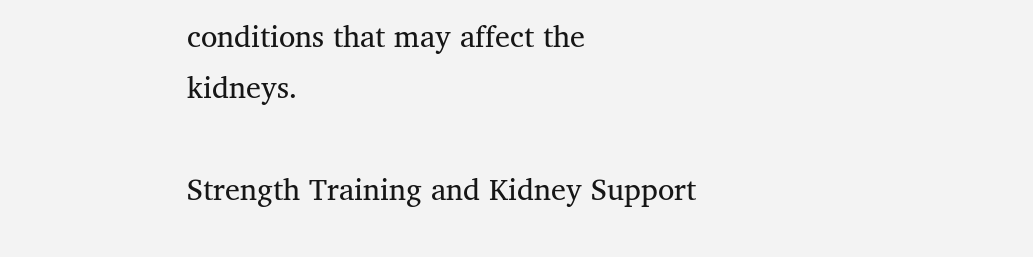conditions that may affect the kidneys.

Strength Training and Kidney Support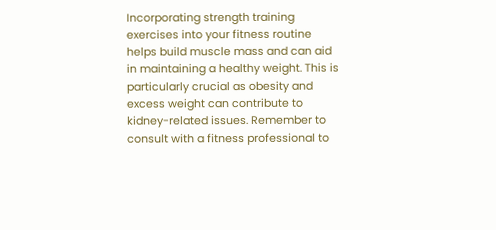Incorporating strength training exercises into your fitness routine helps build muscle mass and can aid in maintaining a healthy weight. This is particularly crucial as obesity and excess weight can contribute to kidney-related issues. Remember to consult with a fitness professional to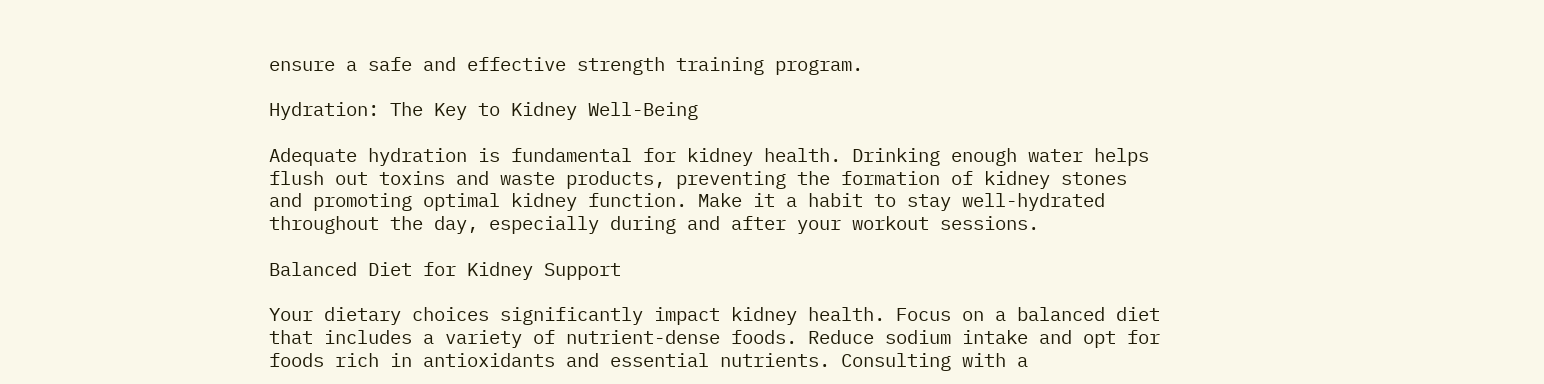ensure a safe and effective strength training program.

Hydration: The Key to Kidney Well-Being

Adequate hydration is fundamental for kidney health. Drinking enough water helps flush out toxins and waste products, preventing the formation of kidney stones and promoting optimal kidney function. Make it a habit to stay well-hydrated throughout the day, especially during and after your workout sessions.

Balanced Diet for Kidney Support

Your dietary choices significantly impact kidney health. Focus on a balanced diet that includes a variety of nutrient-dense foods. Reduce sodium intake and opt for foods rich in antioxidants and essential nutrients. Consulting with a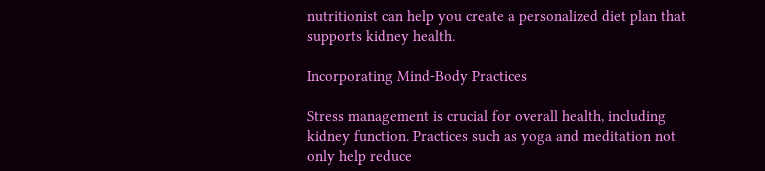nutritionist can help you create a personalized diet plan that supports kidney health.

Incorporating Mind-Body Practices

Stress management is crucial for overall health, including kidney function. Practices such as yoga and meditation not only help reduce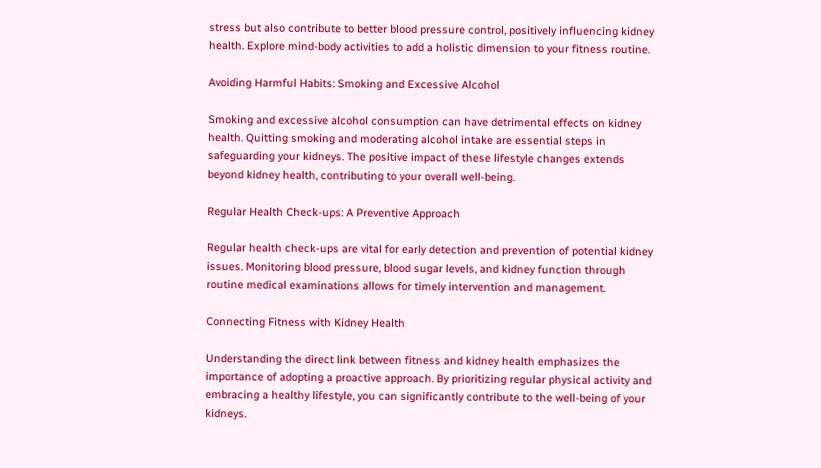stress but also contribute to better blood pressure control, positively influencing kidney health. Explore mind-body activities to add a holistic dimension to your fitness routine.

Avoiding Harmful Habits: Smoking and Excessive Alcohol

Smoking and excessive alcohol consumption can have detrimental effects on kidney health. Quitting smoking and moderating alcohol intake are essential steps in safeguarding your kidneys. The positive impact of these lifestyle changes extends beyond kidney health, contributing to your overall well-being.

Regular Health Check-ups: A Preventive Approach

Regular health check-ups are vital for early detection and prevention of potential kidney issues. Monitoring blood pressure, blood sugar levels, and kidney function through routine medical examinations allows for timely intervention and management.

Connecting Fitness with Kidney Health

Understanding the direct link between fitness and kidney health emphasizes the importance of adopting a proactive approach. By prioritizing regular physical activity and embracing a healthy lifestyle, you can significantly contribute to the well-being of your kidneys.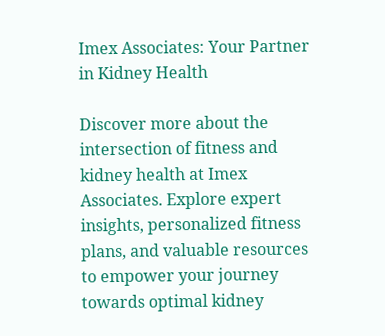Imex Associates: Your Partner in Kidney Health

Discover more about the intersection of fitness and kidney health at Imex Associates. Explore expert insights, personalized fitness plans, and valuable resources to empower your journey towards optimal kidney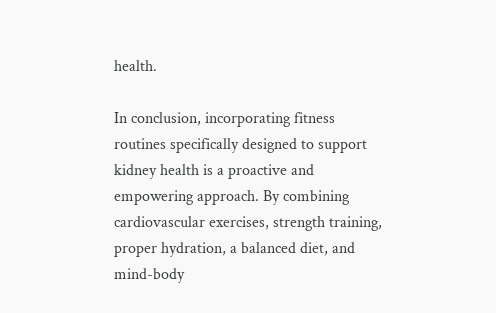health.

In conclusion, incorporating fitness routines specifically designed to support kidney health is a proactive and empowering approach. By combining cardiovascular exercises, strength training, proper hydration, a balanced diet, and mind-body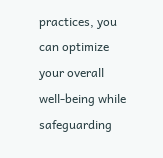practices, you can optimize your overall well-being while safeguarding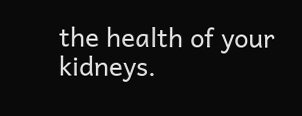the health of your kidneys.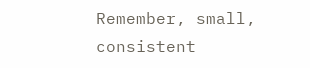Remember, small, consistent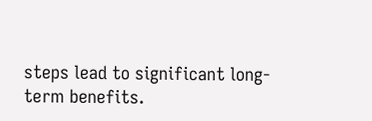steps lead to significant long-term benefits.